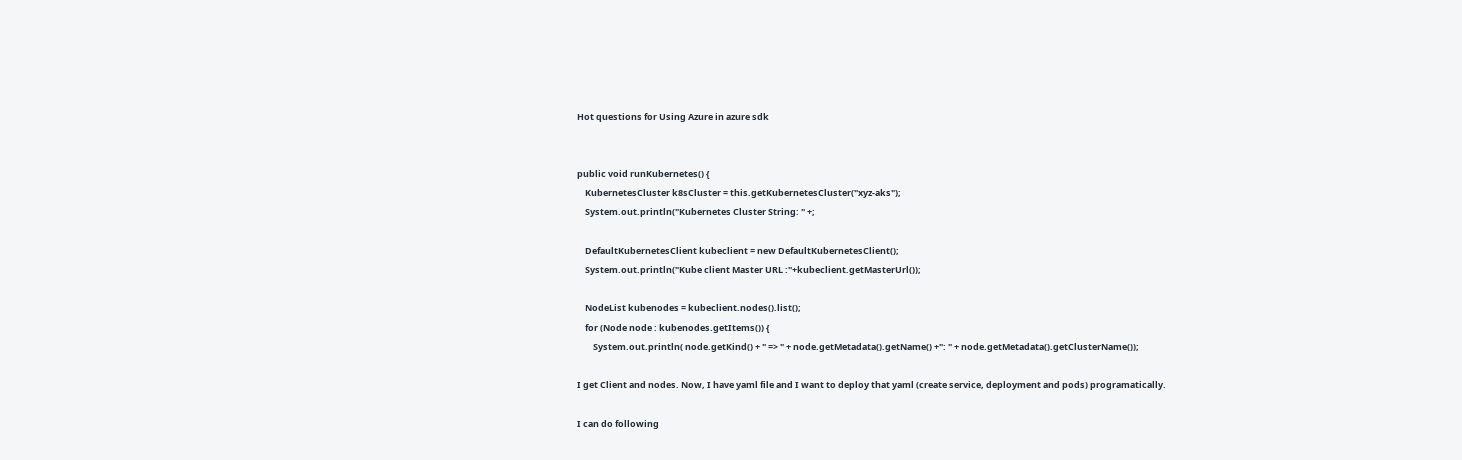Hot questions for Using Azure in azure sdk


public void runKubernetes() {
    KubernetesCluster k8sCluster = this.getKubernetesCluster("xyz-aks");
    System.out.println("Kubernetes Cluster String: " +;

    DefaultKubernetesClient kubeclient = new DefaultKubernetesClient();
    System.out.println("Kube client Master URL :"+kubeclient.getMasterUrl());

    NodeList kubenodes = kubeclient.nodes().list();
    for (Node node : kubenodes.getItems()) {
        System.out.println( node.getKind() + " => " + node.getMetadata().getName() +": " + node.getMetadata().getClusterName());

I get Client and nodes. Now, I have yaml file and I want to deploy that yaml (create service, deployment and pods) programatically.

I can do following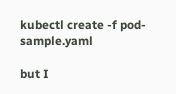kubectl create -f pod-sample.yaml

but I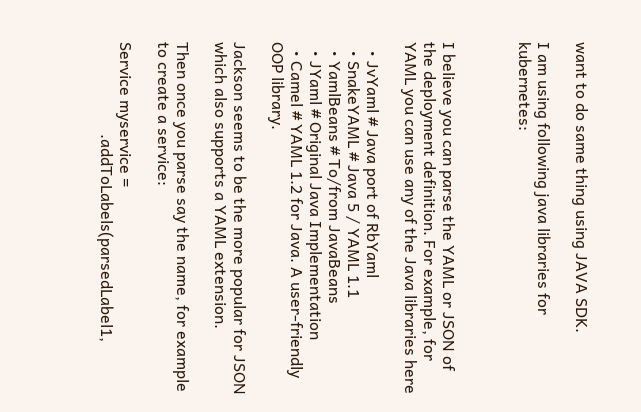want to do same thing using JAVA SDK.

I am using following java libraries for kubernetes:



I believe you can parse the YAML or JSON of the deployment definition. For example, for YAML you can use any of the Java libraries here

  • JvYaml # Java port of RbYaml
  • SnakeYAML # Java 5 / YAML 1.1
  • YamlBeans # To/from JavaBeans
  • JYaml # Original Java Implementation
  • Camel # YAML 1.2 for Java. A user-friendly OOP library.

Jackson seems to be the more popular for JSON which also supports a YAML extension.

Then once you parse say the name, for example to create a service:

Service myservice =
                       .addToLabels(parsedLabel1,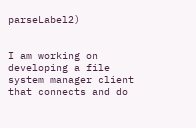parseLabel2)


I am working on developing a file system manager client that connects and do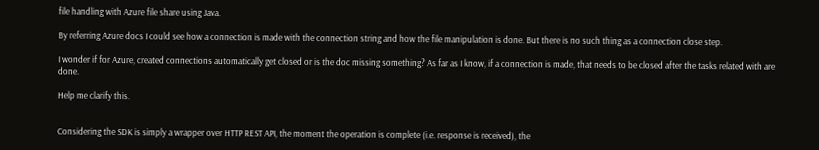file handling with Azure file share using Java.

By referring Azure docs I could see how a connection is made with the connection string and how the file manipulation is done. But there is no such thing as a connection close step.

I wonder if for Azure, created connections automatically get closed or is the doc missing something? As far as I know, if a connection is made, that needs to be closed after the tasks related with are done.

Help me clarify this.


Considering the SDK is simply a wrapper over HTTP REST API, the moment the operation is complete (i.e. response is received), the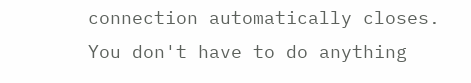connection automatically closes. You don't have to do anything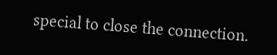special to close the connection.